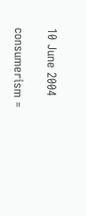10 June 2004

consumerism =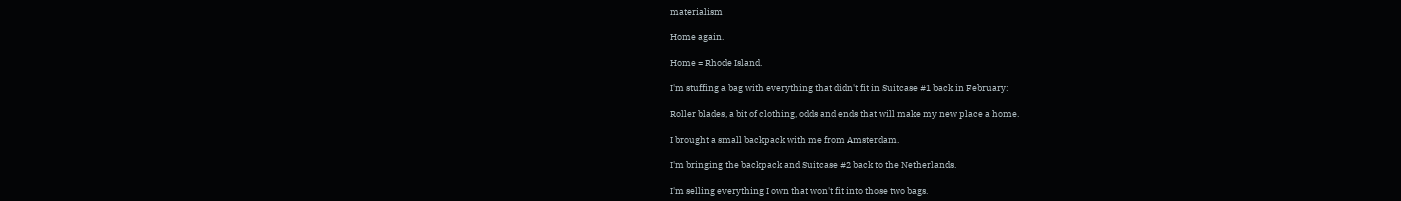materialism

Home again.

Home = Rhode Island.

I'm stuffing a bag with everything that didn't fit in Suitcase #1 back in February:

Roller blades, a bit of clothing, odds and ends that will make my new place a home.

I brought a small backpack with me from Amsterdam.

I'm bringing the backpack and Suitcase #2 back to the Netherlands.

I'm selling everything I own that won't fit into those two bags.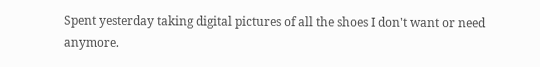Spent yesterday taking digital pictures of all the shoes I don't want or need anymore.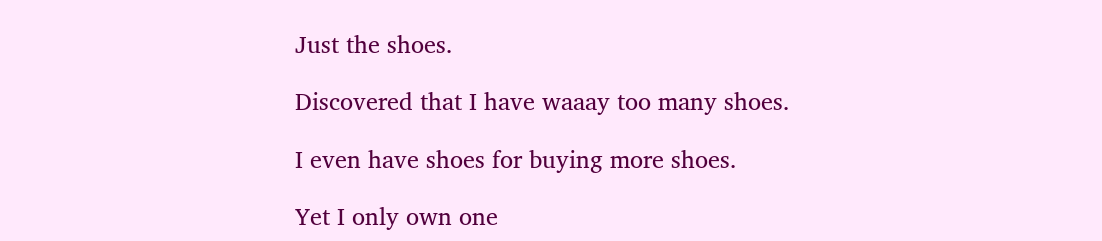Just the shoes.

Discovered that I have waaay too many shoes.

I even have shoes for buying more shoes.

Yet I only own one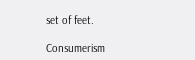set of feet.

Consumerism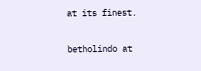at its finest.

betholindo at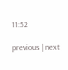11:52

previous | next